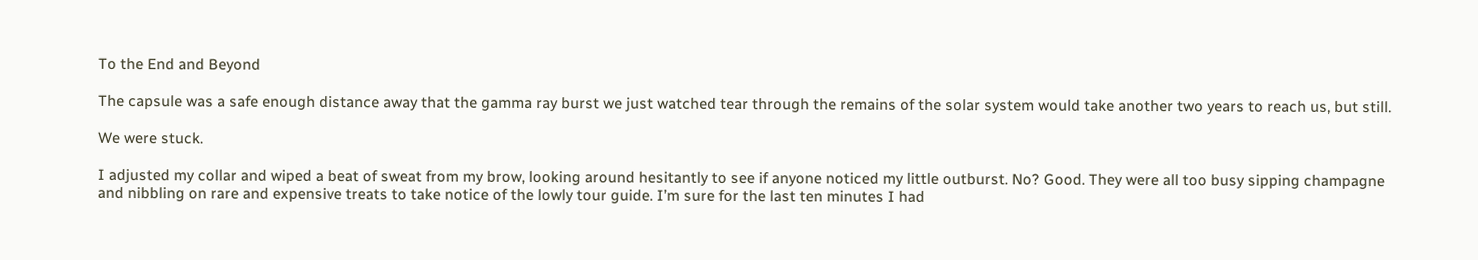To the End and Beyond

The capsule was a safe enough distance away that the gamma ray burst we just watched tear through the remains of the solar system would take another two years to reach us, but still.

We were stuck.

I adjusted my collar and wiped a beat of sweat from my brow, looking around hesitantly to see if anyone noticed my little outburst. No? Good. They were all too busy sipping champagne and nibbling on rare and expensive treats to take notice of the lowly tour guide. I’m sure for the last ten minutes I had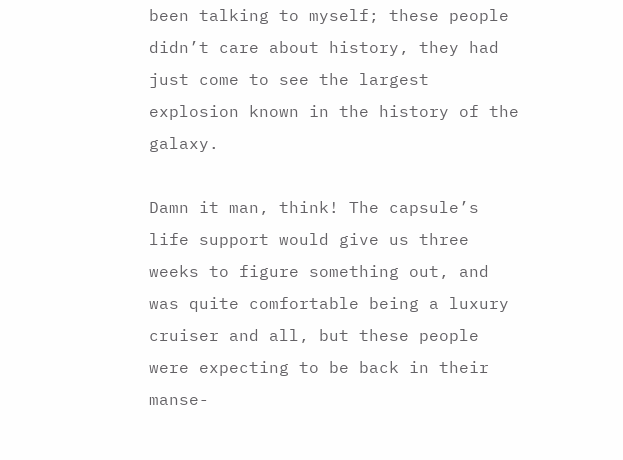been talking to myself; these people didn’t care about history, they had just come to see the largest explosion known in the history of the galaxy.

Damn it man, think! The capsule’s life support would give us three weeks to figure something out, and was quite comfortable being a luxury cruiser and all, but these people were expecting to be back in their manse-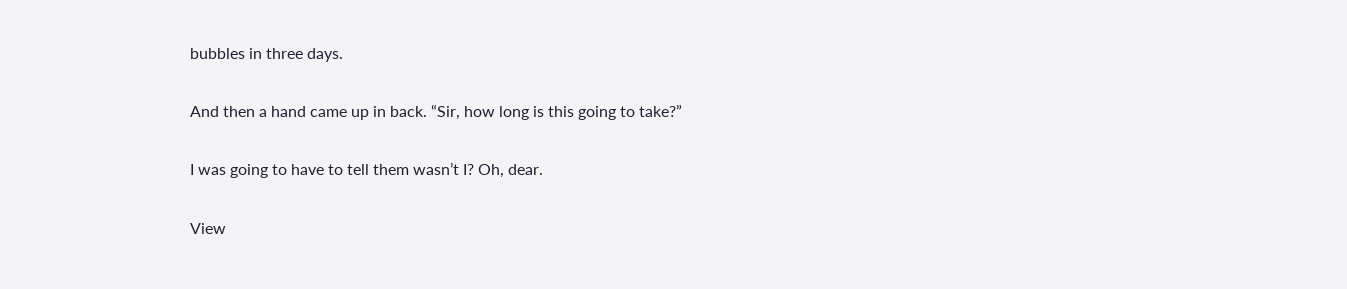bubbles in three days.

And then a hand came up in back. “Sir, how long is this going to take?”

I was going to have to tell them wasn’t I? Oh, dear.

View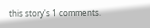this story's 1 comments.